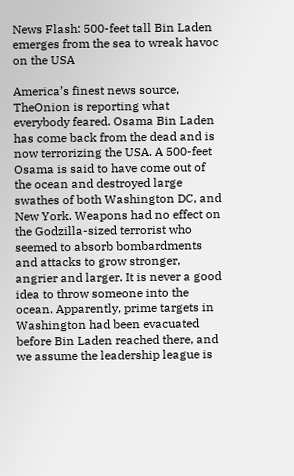News Flash: 500-feet tall Bin Laden emerges from the sea to wreak havoc on the USA

America’s finest news source, TheOnion is reporting what everybody feared. Osama Bin Laden has come back from the dead and is now terrorizing the USA. A 500-feet Osama is said to have come out of the ocean and destroyed large swathes of both Washington DC, and New York. Weapons had no effect on the Godzilla-sized terrorist who seemed to absorb bombardments and attacks to grow stronger, angrier and larger. It is never a good idea to throw someone into the ocean. Apparently, prime targets in Washington had been evacuated before Bin Laden reached there, and we assume the leadership league is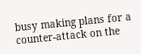busy making plans for a counter-attack on the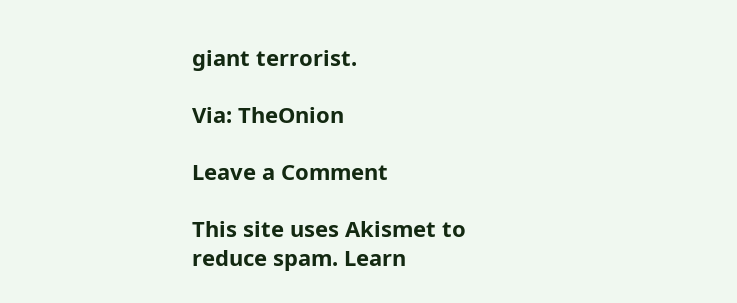giant terrorist.

Via: TheOnion

Leave a Comment

This site uses Akismet to reduce spam. Learn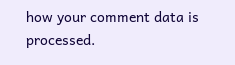how your comment data is processed.